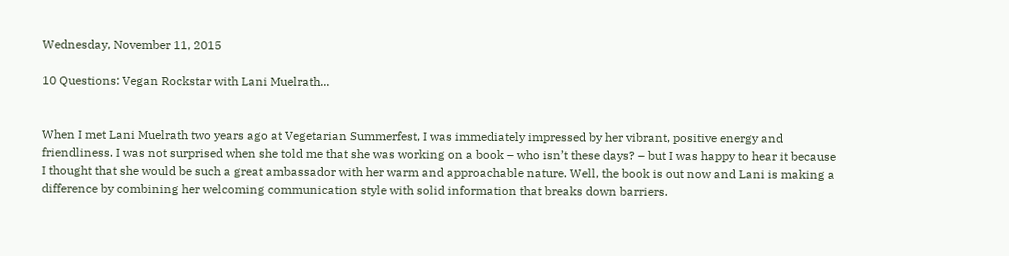Wednesday, November 11, 2015

10 Questions: Vegan Rockstar with Lani Muelrath...


When I met Lani Muelrath two years ago at Vegetarian Summerfest, I was immediately impressed by her vibrant, positive energy and friendliness. I was not surprised when she told me that she was working on a book – who isn’t these days? – but I was happy to hear it because I thought that she would be such a great ambassador with her warm and approachable nature. Well, the book is out now and Lani is making a difference by combining her welcoming communication style with solid information that breaks down barriers.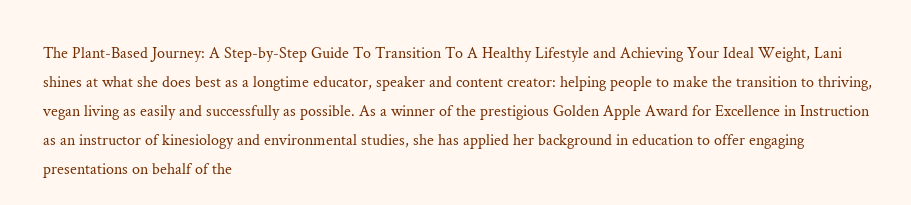The Plant-Based Journey: A Step-by-Step Guide To Transition To A Healthy Lifestyle and Achieving Your Ideal Weight, Lani shines at what she does best as a longtime educator, speaker and content creator: helping people to make the transition to thriving, vegan living as easily and successfully as possible. As a winner of the prestigious Golden Apple Award for Excellence in Instruction as an instructor of kinesiology and environmental studies, she has applied her background in education to offer engaging presentations on behalf of the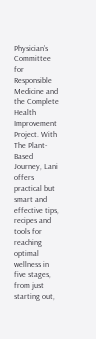Physician’s Committee for Responsible Medicine and the Complete Health Improvement Project. With The Plant-Based Journey, Lani offers practical but smart and effective tips, recipes and tools for reaching optimal wellness in five stages, from just starting out,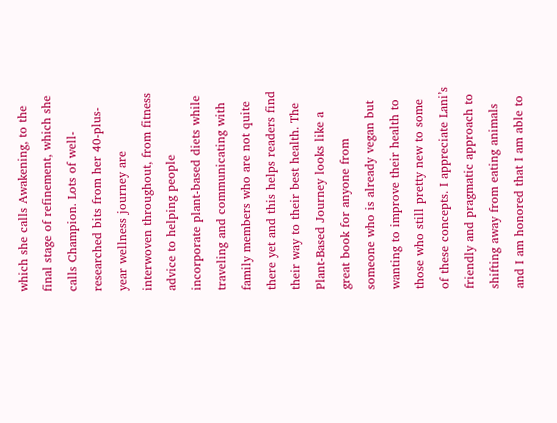which she calls Awakening, to the final stage of refinement, which she calls Champion. Lots of well-researched bits from her 40-plus-year wellness journey are interwoven throughout, from fitness advice to helping people incorporate plant-based diets while traveling and communicating with family members who are not quite there yet and this helps readers find their way to their best health. The Plant-Based Journey looks like a great book for anyone from someone who is already vegan but wanting to improve their health to those who still pretty new to some of these concepts. I appreciate Lani’s friendly and pragmatic approach to shifting away from eating animals and I am honored that I am able to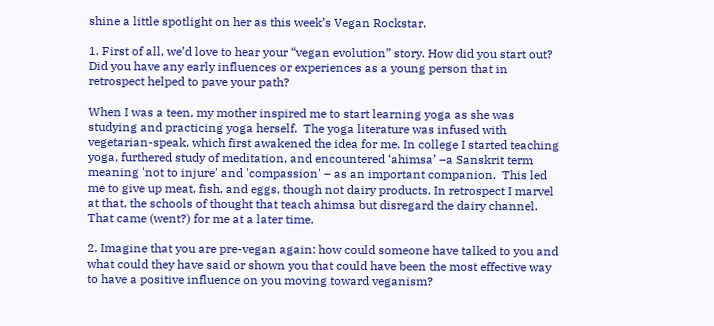shine a little spotlight on her as this week’s Vegan Rockstar.

1. First of all, we’d love to hear your “vegan evolution” story. How did you start out? Did you have any early influences or experiences as a young person that in retrospect helped to pave your path?

When I was a teen, my mother inspired me to start learning yoga as she was studying and practicing yoga herself.  The yoga literature was infused with vegetarian-speak, which first awakened the idea for me. In college I started teaching yoga, furthered study of meditation, and encountered ‘ahimsa’ –a Sanskrit term meaning 'not to injure' and 'compassion' – as an important companion.  This led me to give up meat, fish, and eggs, though not dairy products. In retrospect I marvel at that, the schools of thought that teach ahimsa but disregard the dairy channel. That came (went?) for me at a later time.

2. Imagine that you are pre-vegan again: how could someone have talked to you and what could they have said or shown you that could have been the most effective way to have a positive influence on you moving toward veganism?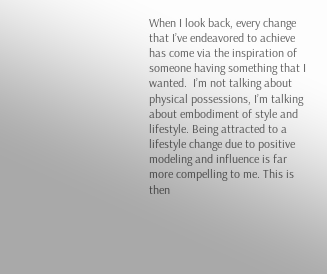When I look back, every change that I’ve endeavored to achieve has come via the inspiration of someone having something that I wanted.  I’m not talking about physical possessions, I’m talking about embodiment of style and lifestyle. Being attracted to a lifestyle change due to positive modeling and influence is far more compelling to me. This is then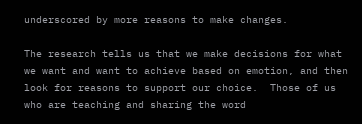underscored by more reasons to make changes.

The research tells us that we make decisions for what we want and want to achieve based on emotion, and then look for reasons to support our choice.  Those of us who are teaching and sharing the word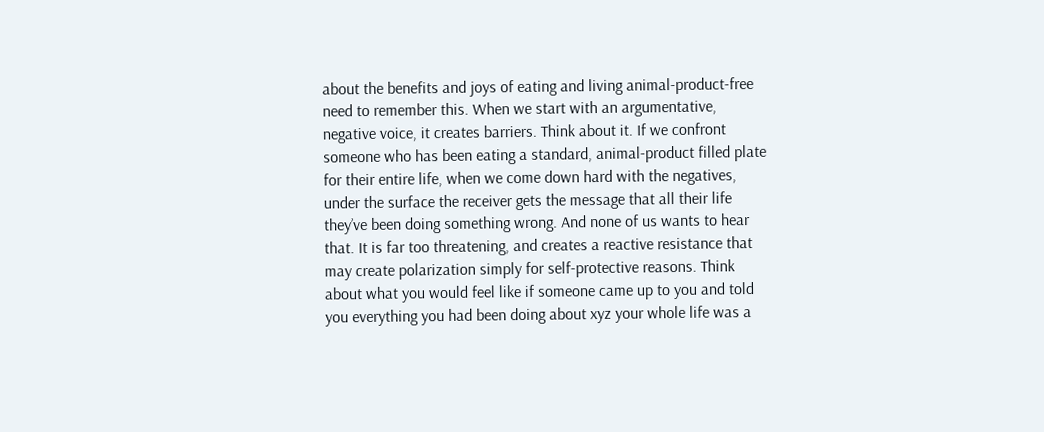about the benefits and joys of eating and living animal-product-free need to remember this. When we start with an argumentative, negative voice, it creates barriers. Think about it. If we confront someone who has been eating a standard, animal-product filled plate for their entire life, when we come down hard with the negatives, under the surface the receiver gets the message that all their life they’ve been doing something wrong. And none of us wants to hear that. It is far too threatening, and creates a reactive resistance that may create polarization simply for self-protective reasons. Think about what you would feel like if someone came up to you and told you everything you had been doing about xyz your whole life was a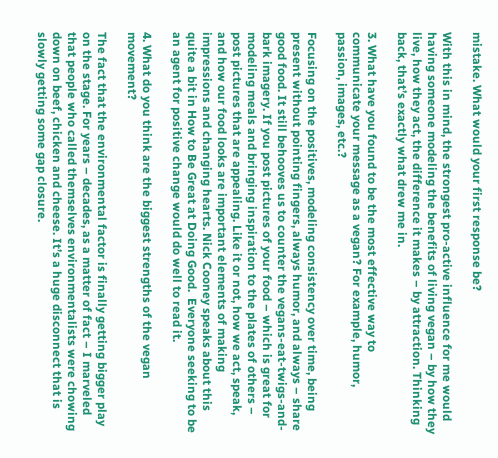mistake. What would your first response be?

With this in mind, the strongest pro-active influence for me would having someone modeling the benefits of living vegan – by how they live, how they act, the difference it makes – by attraction. Thinking back, that’s exactly what drew me in.

3. What have you found to be the most effective way to communicate your message as a vegan? For example, humor, passion, images, etc.?

Focusing on the positives, modeling consistency over time, being present without pointing fingers, always humor, and always – share good food. It still behooves us to counter the vegans-eat-twigs-and-bark imagery. If you post pictures of your food – which is great for modeling meals and bringing inspiration to the plates of others – post pictures that are appealing. Like it or not, how we act, speak, and how our food looks are important elements of making impressions and changing hearts. Nick Cooney speaks about this quite a bit in How to Be Great at Doing Good.  Everyone seeking to be an agent for positive change would do well to read it.

4. What do you think are the biggest strengths of the vegan movement?

The fact that the environmental factor is finally getting bigger play on the stage. For years – decades, as a matter of fact – I marveled that people who called themselves environmentalists were chowing down on beef, chicken and cheese. It’s a huge disconnect that is slowly getting some gap closure.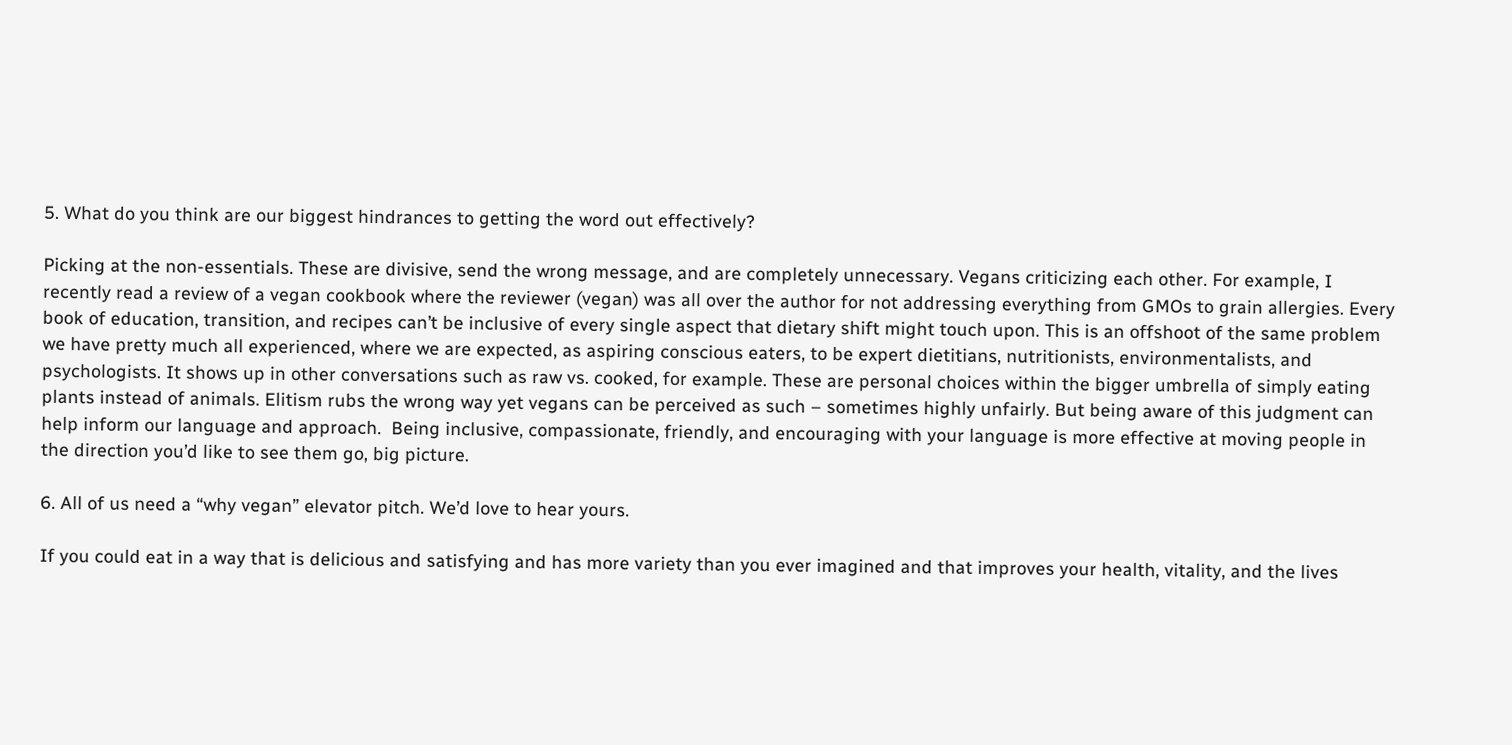5. What do you think are our biggest hindrances to getting the word out effectively?

Picking at the non-essentials. These are divisive, send the wrong message, and are completely unnecessary. Vegans criticizing each other. For example, I recently read a review of a vegan cookbook where the reviewer (vegan) was all over the author for not addressing everything from GMOs to grain allergies. Every book of education, transition, and recipes can’t be inclusive of every single aspect that dietary shift might touch upon. This is an offshoot of the same problem we have pretty much all experienced, where we are expected, as aspiring conscious eaters, to be expert dietitians, nutritionists, environmentalists, and psychologists. It shows up in other conversations such as raw vs. cooked, for example. These are personal choices within the bigger umbrella of simply eating plants instead of animals. Elitism rubs the wrong way yet vegans can be perceived as such – sometimes highly unfairly. But being aware of this judgment can help inform our language and approach.  Being inclusive, compassionate, friendly, and encouraging with your language is more effective at moving people in the direction you’d like to see them go, big picture.

6. All of us need a “why vegan” elevator pitch. We’d love to hear yours.

If you could eat in a way that is delicious and satisfying and has more variety than you ever imagined and that improves your health, vitality, and the lives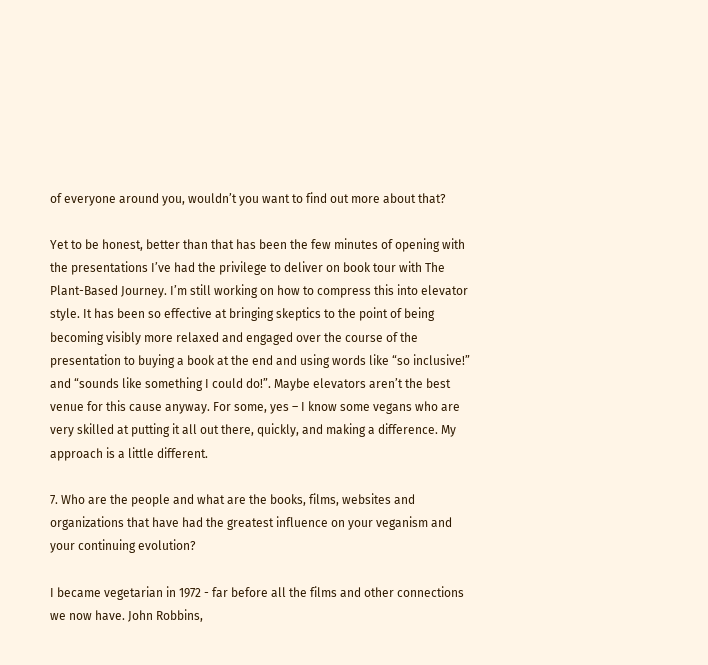of everyone around you, wouldn’t you want to find out more about that?

Yet to be honest, better than that has been the few minutes of opening with the presentations I’ve had the privilege to deliver on book tour with The Plant-Based Journey. I’m still working on how to compress this into elevator style. It has been so effective at bringing skeptics to the point of being becoming visibly more relaxed and engaged over the course of the presentation to buying a book at the end and using words like “so inclusive!” and “sounds like something I could do!”. Maybe elevators aren’t the best venue for this cause anyway. For some, yes – I know some vegans who are very skilled at putting it all out there, quickly, and making a difference. My approach is a little different.

7. Who are the people and what are the books, films, websites and organizations that have had the greatest influence on your veganism and your continuing evolution?

I became vegetarian in 1972 - far before all the films and other connections we now have. John Robbins,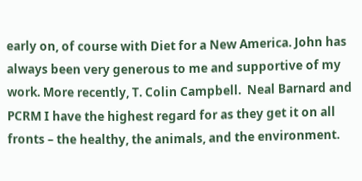early on, of course with Diet for a New America. John has always been very generous to me and supportive of my work. More recently, T. Colin Campbell.  Neal Barnard and PCRM I have the highest regard for as they get it on all fronts – the healthy, the animals, and the environment.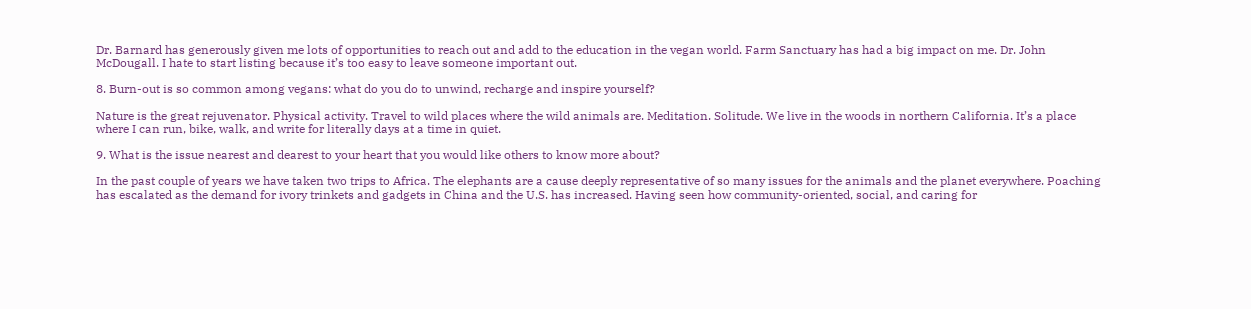Dr. Barnard has generously given me lots of opportunities to reach out and add to the education in the vegan world. Farm Sanctuary has had a big impact on me. Dr. John McDougall. I hate to start listing because it’s too easy to leave someone important out.

8. Burn-out is so common among vegans: what do you do to unwind, recharge and inspire yourself?

Nature is the great rejuvenator. Physical activity. Travel to wild places where the wild animals are. Meditation. Solitude. We live in the woods in northern California. It’s a place where I can run, bike, walk, and write for literally days at a time in quiet.

9. What is the issue nearest and dearest to your heart that you would like others to know more about?

In the past couple of years we have taken two trips to Africa. The elephants are a cause deeply representative of so many issues for the animals and the planet everywhere. Poaching has escalated as the demand for ivory trinkets and gadgets in China and the U.S. has increased. Having seen how community-oriented, social, and caring for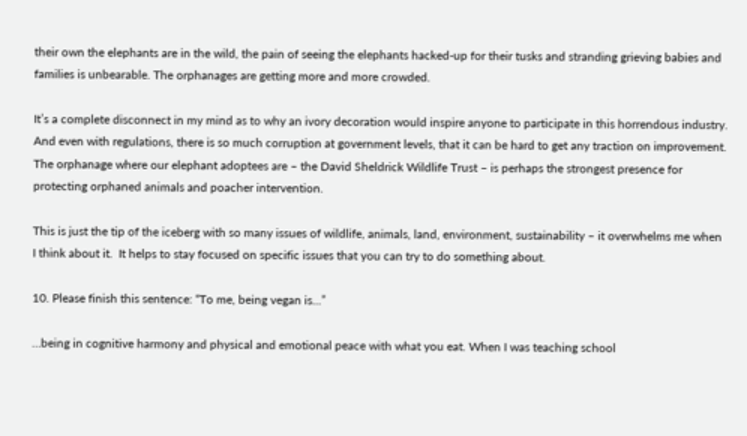their own the elephants are in the wild, the pain of seeing the elephants hacked-up for their tusks and stranding grieving babies and families is unbearable. The orphanages are getting more and more crowded.

It’s a complete disconnect in my mind as to why an ivory decoration would inspire anyone to participate in this horrendous industry. And even with regulations, there is so much corruption at government levels, that it can be hard to get any traction on improvement. The orphanage where our elephant adoptees are – the David Sheldrick Wildlife Trust – is perhaps the strongest presence for protecting orphaned animals and poacher intervention.

This is just the tip of the iceberg with so many issues of wildlife, animals, land, environment, sustainability – it overwhelms me when I think about it.  It helps to stay focused on specific issues that you can try to do something about.

10. Please finish this sentence: “To me, being vegan is...”

…being in cognitive harmony and physical and emotional peace with what you eat. When I was teaching school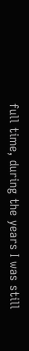full time, during the years I was still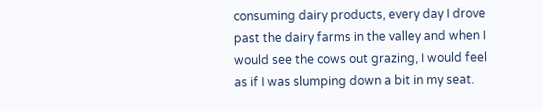consuming dairy products, every day I drove past the dairy farms in the valley and when I would see the cows out grazing, I would feel as if I was slumping down a bit in my seat.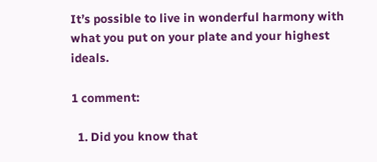It’s possible to live in wonderful harmony with what you put on your plate and your highest ideals.

1 comment:

  1. Did you know that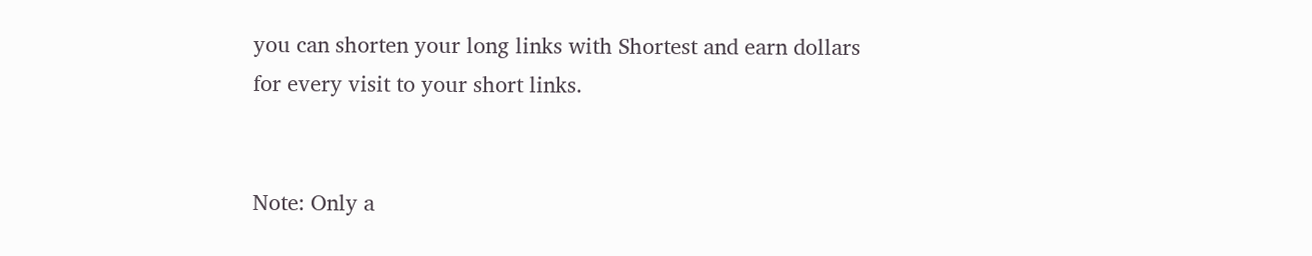you can shorten your long links with Shortest and earn dollars for every visit to your short links.


Note: Only a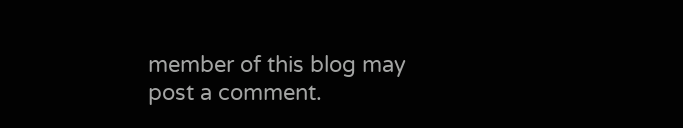member of this blog may post a comment.